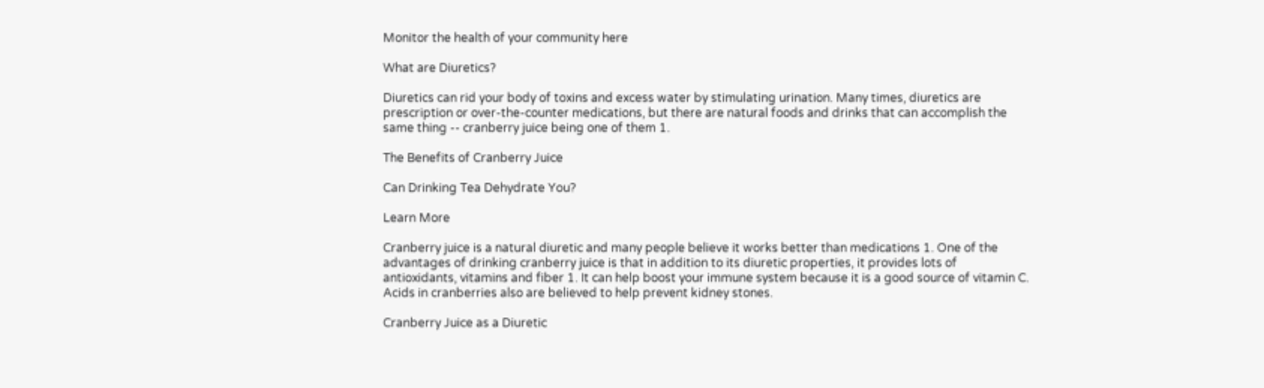Monitor the health of your community here

What are Diuretics?

Diuretics can rid your body of toxins and excess water by stimulating urination. Many times, diuretics are prescription or over-the-counter medications, but there are natural foods and drinks that can accomplish the same thing -- cranberry juice being one of them 1.

The Benefits of Cranberry Juice

Can Drinking Tea Dehydrate You?

Learn More

Cranberry juice is a natural diuretic and many people believe it works better than medications 1. One of the advantages of drinking cranberry juice is that in addition to its diuretic properties, it provides lots of antioxidants, vitamins and fiber 1. It can help boost your immune system because it is a good source of vitamin C. Acids in cranberries also are believed to help prevent kidney stones.

Cranberry Juice as a Diuretic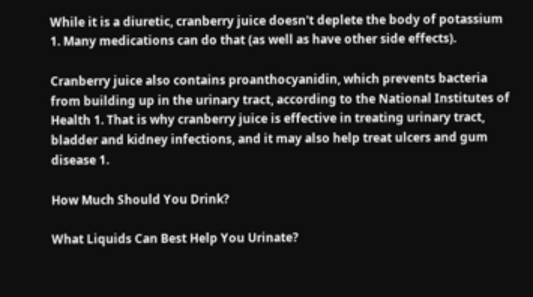While it is a diuretic, cranberry juice doesn't deplete the body of potassium 1. Many medications can do that (as well as have other side effects).

Cranberry juice also contains proanthocyanidin, which prevents bacteria from building up in the urinary tract, according to the National Institutes of Health 1. That is why cranberry juice is effective in treating urinary tract, bladder and kidney infections, and it may also help treat ulcers and gum disease 1.

How Much Should You Drink?

What Liquids Can Best Help You Urinate?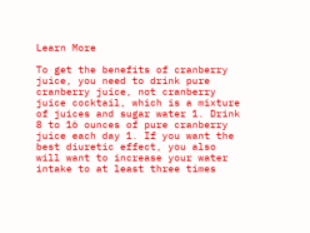Learn More

To get the benefits of cranberry juice, you need to drink pure cranberry juice, not cranberry juice cocktail, which is a mixture of juices and sugar water 1. Drink 8 to 16 ounces of pure cranberry juice each day 1. If you want the best diuretic effect, you also will want to increase your water intake to at least three times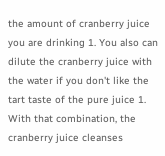the amount of cranberry juice you are drinking 1. You also can dilute the cranberry juice with the water if you don't like the tart taste of the pure juice 1. With that combination, the cranberry juice cleanses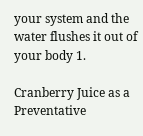your system and the water flushes it out of your body 1.

Cranberry Juice as a Preventative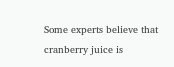Some experts believe that cranberry juice is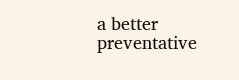a better preventative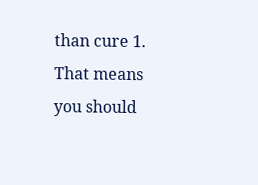than cure 1. That means you should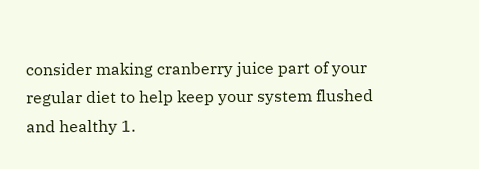consider making cranberry juice part of your regular diet to help keep your system flushed and healthy 1.